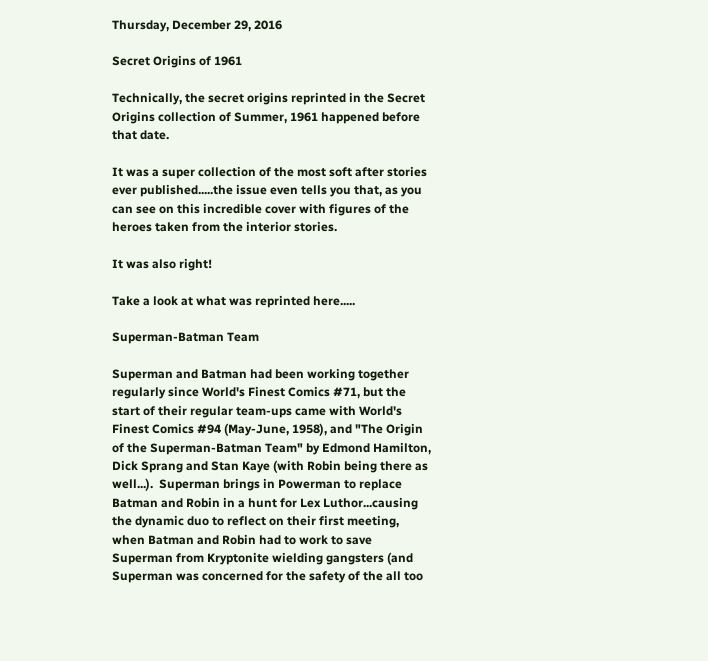Thursday, December 29, 2016

Secret Origins of 1961

Technically, the secret origins reprinted in the Secret Origins collection of Summer, 1961 happened before that date.

It was a super collection of the most soft after stories ever published.....the issue even tells you that, as you can see on this incredible cover with figures of the heroes taken from the interior stories.

It was also right!

Take a look at what was reprinted here.....

Superman-Batman Team

Superman and Batman had been working together regularly since World's Finest Comics #71, but the start of their regular team-ups came with World's Finest Comics #94 (May-June, 1958), and "The Origin of the Superman-Batman Team" by Edmond Hamilton, Dick Sprang and Stan Kaye (with Robin being there as well...).  Superman brings in Powerman to replace Batman and Robin in a hunt for Lex Luthor...causing the dynamic duo to reflect on their first meeting, when Batman and Robin had to work to save Superman from Kryptonite wielding gangsters (and Superman was concerned for the safety of the all too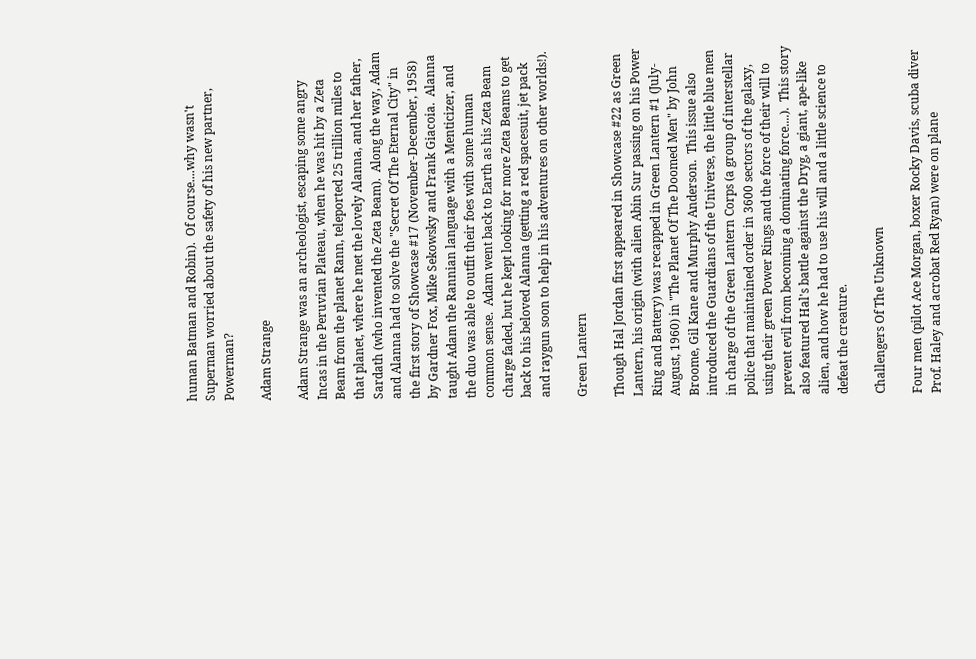human Batman and Robin).  Of course....why wasn't Superman worried about the safety of his new partner, Powerman?

Adam Strange

Adam Strange was an archeologist, escaping some angry Incas in the Peruvian Plateau, when he was hit by a Zeta Beam from the planet Rann, teleported 25 trillion miles to that planet, where he met the lovely Alanna, and her father, Sardath (who invented the Zeta Beam).  Along the way, Adam and Alanna had to solve the "Secret Of The Eternal City" in the first story of Showcase #17 (November-December, 1958) by Gardner Fox, Mike Sekowsky and Frank Giacoia.  Alanna taught Adam the Rannian language with a Menticizer, and the duo was able to outfit their foes with some human common sense.  Adam went back to Earth as his Zeta Beam charge faded, but he kept looking for more Zeta Beams to get back to his beloved Alanna (getting a red spacesuit, jet pack and raygun soon to help in his adventures on other worlds!).

Green Lantern

Though Hal Jordan first appeared in Showcase #22 as Green Lantern, his origin (with alien Abin Sur passing on his Power Ring and Battery) was recapped in Green Lantern #1 (July-August, 1960) in "The Planet Of The Doomed Men" by John Broome, Gil Kane and Murphy Anderson.  This issue also introduced the Guardians of the Universe, the little blue men in charge of the Green Lantern Corps (a group of interstellar police that maintained order in 3600 sectors of the galaxy, using their green Power Rings and the force of their will to prevent evil from becoming a dominating force....).  This story also featured Hal's battle against the Dryg, a giant, ape-like alien, and how he had to use his will and a little science to defeat the creature.

Challengers Of The Unknown

Four men (pilot Ace Morgan, boxer Rocky Davis, scuba diver Prof. Haley and acrobat Red Ryan) were on plane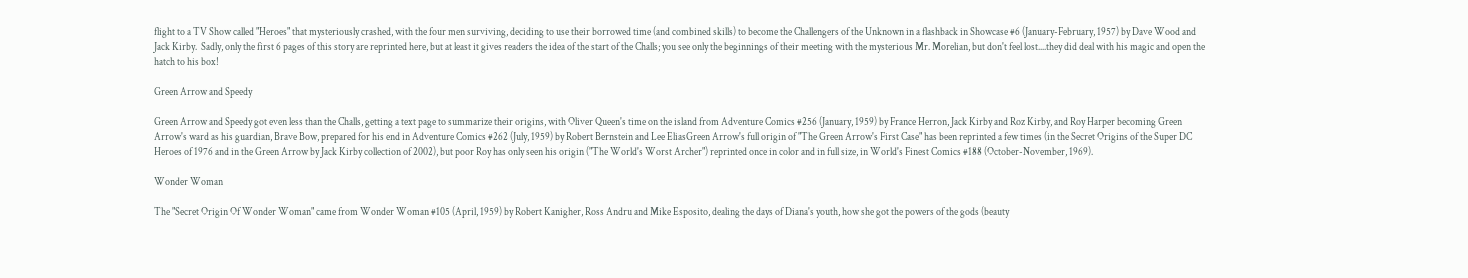flight to a TV Show called "Heroes" that mysteriously crashed, with the four men surviving, deciding to use their borrowed time (and combined skills) to become the Challengers of the Unknown in a flashback in Showcase #6 (January-February, 1957) by Dave Wood and Jack Kirby.  Sadly, only the first 6 pages of this story are reprinted here, but at least it gives readers the idea of the start of the Challs; you see only the beginnings of their meeting with the mysterious Mr. Morelian, but don't feel lost....they did deal with his magic and open the hatch to his box!

Green Arrow and Speedy

Green Arrow and Speedy got even less than the Challs, getting a text page to summarize their origins, with Oliver Queen's time on the island from Adventure Comics #256 (January, 1959) by France Herron, Jack Kirby and Roz Kirby, and Roy Harper becoming Green Arrow's ward as his guardian, Brave Bow, prepared for his end in Adventure Comics #262 (July, 1959) by Robert Bernstein and Lee EliasGreen Arrow's full origin of "The Green Arrow's First Case" has been reprinted a few times (in the Secret Origins of the Super DC Heroes of 1976 and in the Green Arrow by Jack Kirby collection of 2002), but poor Roy has only seen his origin ("The World's Worst Archer") reprinted once in color and in full size, in World's Finest Comics #188 (October-November, 1969).

Wonder Woman

The "Secret Origin Of Wonder Woman" came from Wonder Woman #105 (April, 1959) by Robert Kanigher, Ross Andru and Mike Esposito, dealing the days of Diana's youth, how she got the powers of the gods (beauty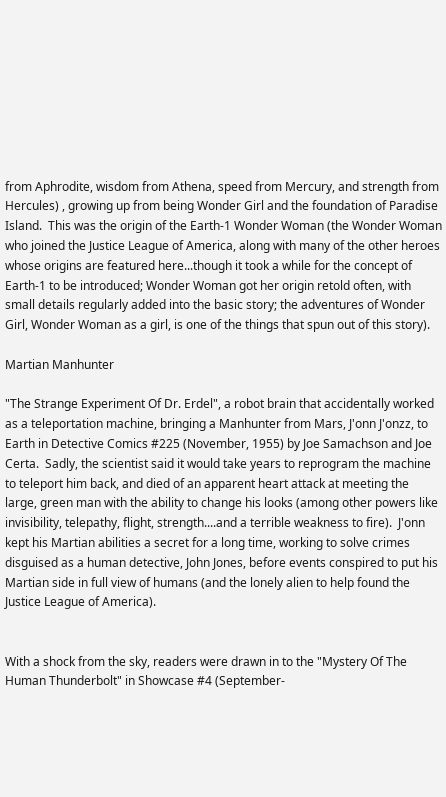from Aphrodite, wisdom from Athena, speed from Mercury, and strength from Hercules) , growing up from being Wonder Girl and the foundation of Paradise Island.  This was the origin of the Earth-1 Wonder Woman (the Wonder Woman who joined the Justice League of America, along with many of the other heroes whose origins are featured here...though it took a while for the concept of Earth-1 to be introduced; Wonder Woman got her origin retold often, with small details regularly added into the basic story; the adventures of Wonder Girl, Wonder Woman as a girl, is one of the things that spun out of this story).

Martian Manhunter

"The Strange Experiment Of Dr. Erdel", a robot brain that accidentally worked as a teleportation machine, bringing a Manhunter from Mars, J'onn J'onzz, to Earth in Detective Comics #225 (November, 1955) by Joe Samachson and Joe Certa.  Sadly, the scientist said it would take years to reprogram the machine to teleport him back, and died of an apparent heart attack at meeting the large, green man with the ability to change his looks (among other powers like invisibility, telepathy, flight, strength....and a terrible weakness to fire).  J'onn kept his Martian abilities a secret for a long time, working to solve crimes disguised as a human detective, John Jones, before events conspired to put his Martian side in full view of humans (and the lonely alien to help found the Justice League of America).


With a shock from the sky, readers were drawn in to the "Mystery Of The Human Thunderbolt" in Showcase #4 (September-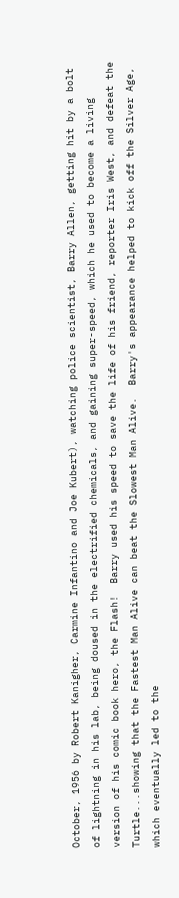October, 1956 by Robert Kanigher, Carmine Infantino and Joe Kubert), watching police scientist, Barry Allen, getting hit by a bolt of lightning in his lab, being doused in the electrified chemicals, and gaining super-speed, which he used to become a living version of his comic book hero, the Flash!  Barry used his speed to save the life of his friend, reporter Iris West, and defeat the Turtle...showing that the Fastest Man Alive can beat the Slowest Man Alive.  Barry's appearance helped to kick off the Silver Age, which eventually led to the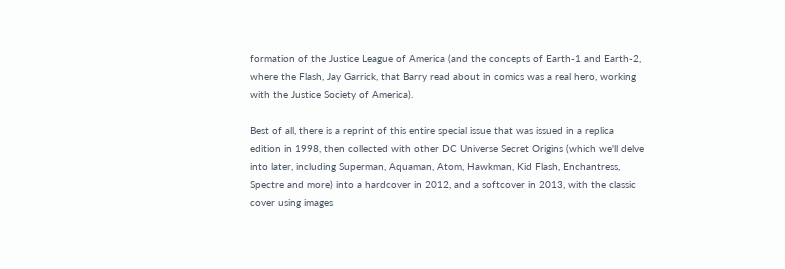formation of the Justice League of America (and the concepts of Earth-1 and Earth-2, where the Flash, Jay Garrick, that Barry read about in comics was a real hero, working with the Justice Society of America).

Best of all, there is a reprint of this entire special issue that was issued in a replica edition in 1998, then collected with other DC Universe Secret Origins (which we'll delve into later, including Superman, Aquaman, Atom, Hawkman, Kid Flash, Enchantress, Spectre and more) into a hardcover in 2012, and a softcover in 2013, with the classic cover using images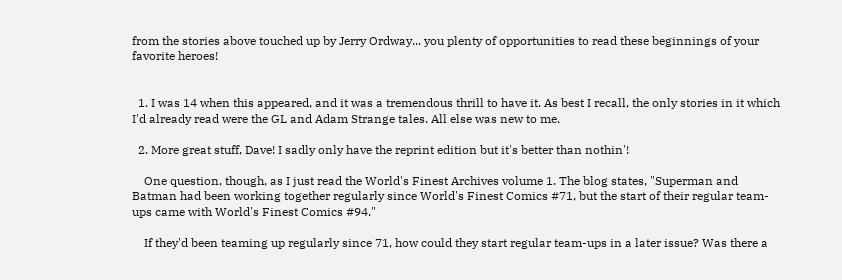from the stories above touched up by Jerry Ordway... you plenty of opportunities to read these beginnings of your favorite heroes!


  1. I was 14 when this appeared, and it was a tremendous thrill to have it. As best I recall, the only stories in it which I'd already read were the GL and Adam Strange tales. All else was new to me.

  2. More great stuff, Dave! I sadly only have the reprint edition but it's better than nothin'!

    One question, though, as I just read the World's Finest Archives volume 1. The blog states, "Superman and Batman had been working together regularly since World's Finest Comics #71, but the start of their regular team-ups came with World's Finest Comics #94."

    If they'd been teaming up regularly since 71, how could they start regular team-ups in a later issue? Was there a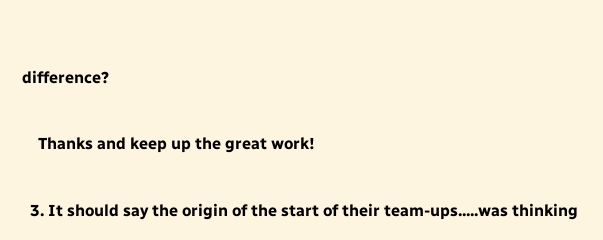difference?

    Thanks and keep up the great work!

  3. It should say the origin of the start of their team-ups.....was thinking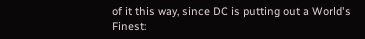of it this way, since DC is putting out a World's Finest: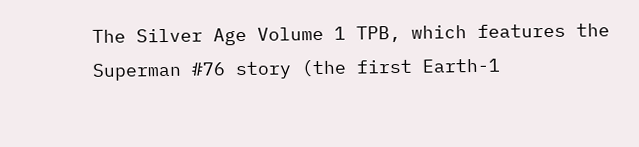The Silver Age Volume 1 TPB, which features the Superman #76 story (the first Earth-1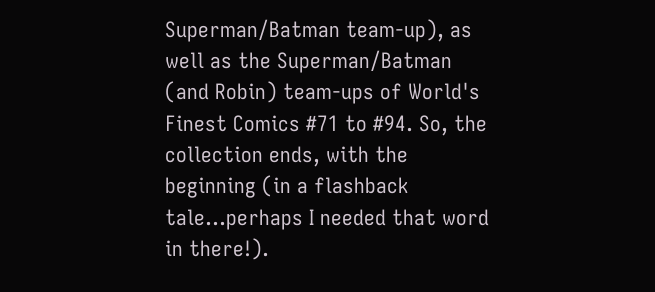Superman/Batman team-up), as well as the Superman/Batman (and Robin) team-ups of World's Finest Comics #71 to #94. So, the collection ends, with the beginning (in a flashback tale...perhaps I needed that word in there!).